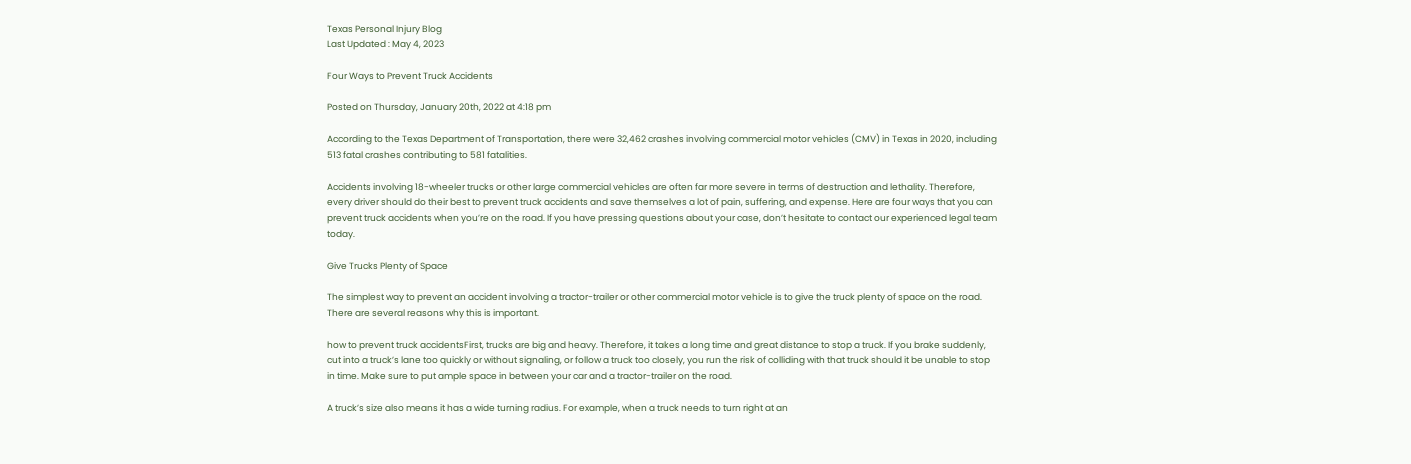Texas Personal Injury Blog
Last Updated : May 4, 2023

Four Ways to Prevent Truck Accidents

Posted on Thursday, January 20th, 2022 at 4:18 pm

According to the Texas Department of Transportation, there were 32,462 crashes involving commercial motor vehicles (CMV) in Texas in 2020, including 513 fatal crashes contributing to 581 fatalities.

Accidents involving 18-wheeler trucks or other large commercial vehicles are often far more severe in terms of destruction and lethality. Therefore, every driver should do their best to prevent truck accidents and save themselves a lot of pain, suffering, and expense. Here are four ways that you can prevent truck accidents when you’re on the road. If you have pressing questions about your case, don’t hesitate to contact our experienced legal team today.

Give Trucks Plenty of Space

The simplest way to prevent an accident involving a tractor-trailer or other commercial motor vehicle is to give the truck plenty of space on the road. There are several reasons why this is important.

how to prevent truck accidentsFirst, trucks are big and heavy. Therefore, it takes a long time and great distance to stop a truck. If you brake suddenly, cut into a truck’s lane too quickly or without signaling, or follow a truck too closely, you run the risk of colliding with that truck should it be unable to stop in time. Make sure to put ample space in between your car and a tractor-trailer on the road.

A truck’s size also means it has a wide turning radius. For example, when a truck needs to turn right at an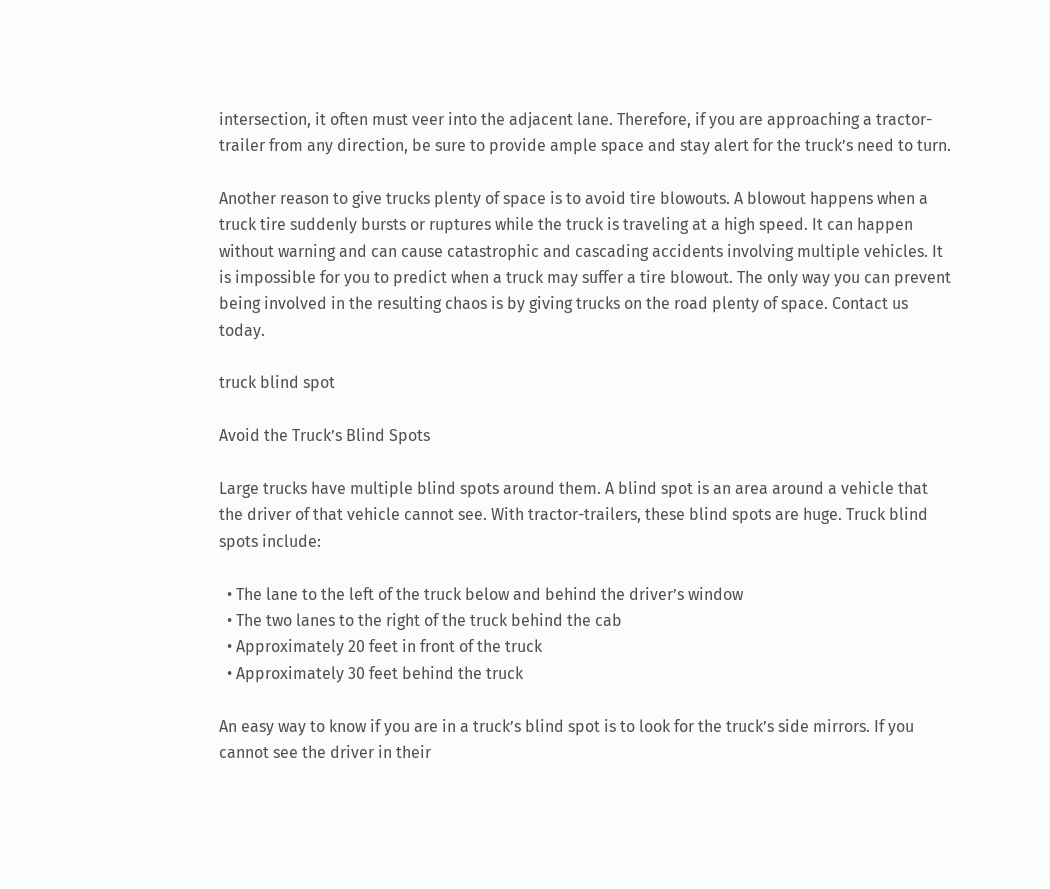intersection, it often must veer into the adjacent lane. Therefore, if you are approaching a tractor-trailer from any direction, be sure to provide ample space and stay alert for the truck’s need to turn.

Another reason to give trucks plenty of space is to avoid tire blowouts. A blowout happens when a truck tire suddenly bursts or ruptures while the truck is traveling at a high speed. It can happen without warning and can cause catastrophic and cascading accidents involving multiple vehicles. It is impossible for you to predict when a truck may suffer a tire blowout. The only way you can prevent being involved in the resulting chaos is by giving trucks on the road plenty of space. Contact us today.

truck blind spot

Avoid the Truck’s Blind Spots

Large trucks have multiple blind spots around them. A blind spot is an area around a vehicle that the driver of that vehicle cannot see. With tractor-trailers, these blind spots are huge. Truck blind spots include:

  • The lane to the left of the truck below and behind the driver’s window
  • The two lanes to the right of the truck behind the cab
  • Approximately 20 feet in front of the truck
  • Approximately 30 feet behind the truck

An easy way to know if you are in a truck’s blind spot is to look for the truck’s side mirrors. If you cannot see the driver in their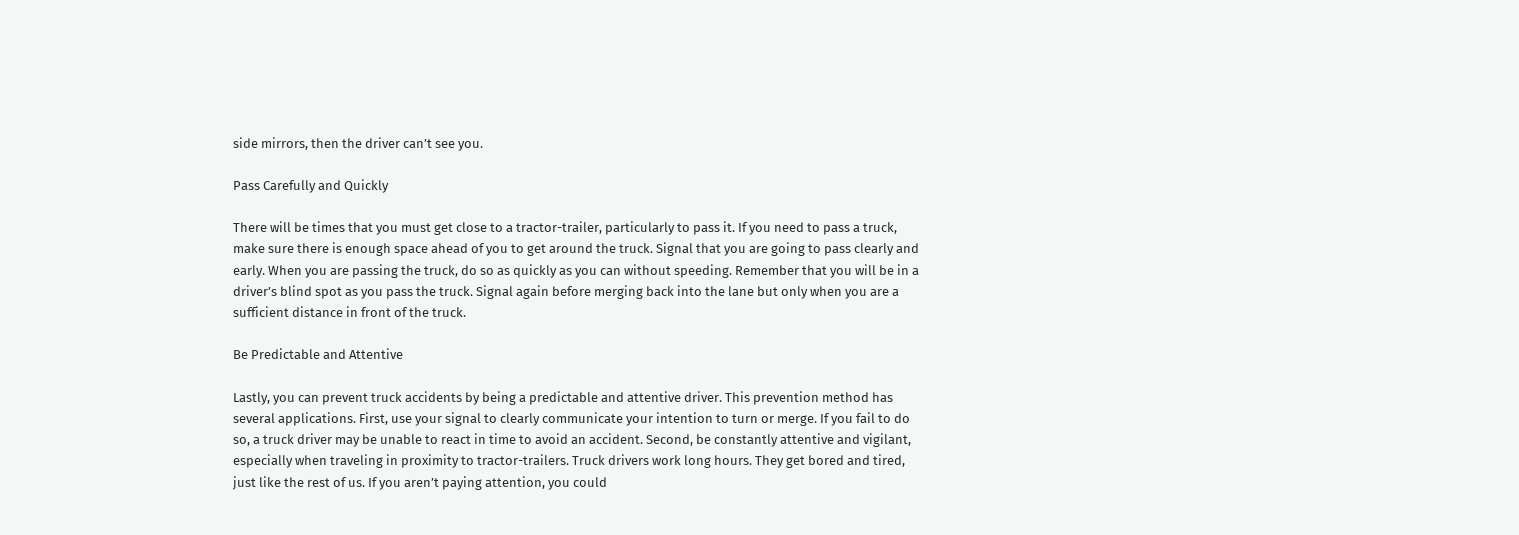side mirrors, then the driver can’t see you.

Pass Carefully and Quickly

There will be times that you must get close to a tractor-trailer, particularly to pass it. If you need to pass a truck, make sure there is enough space ahead of you to get around the truck. Signal that you are going to pass clearly and early. When you are passing the truck, do so as quickly as you can without speeding. Remember that you will be in a driver’s blind spot as you pass the truck. Signal again before merging back into the lane but only when you are a sufficient distance in front of the truck.

Be Predictable and Attentive

Lastly, you can prevent truck accidents by being a predictable and attentive driver. This prevention method has several applications. First, use your signal to clearly communicate your intention to turn or merge. If you fail to do so, a truck driver may be unable to react in time to avoid an accident. Second, be constantly attentive and vigilant, especially when traveling in proximity to tractor-trailers. Truck drivers work long hours. They get bored and tired, just like the rest of us. If you aren’t paying attention, you could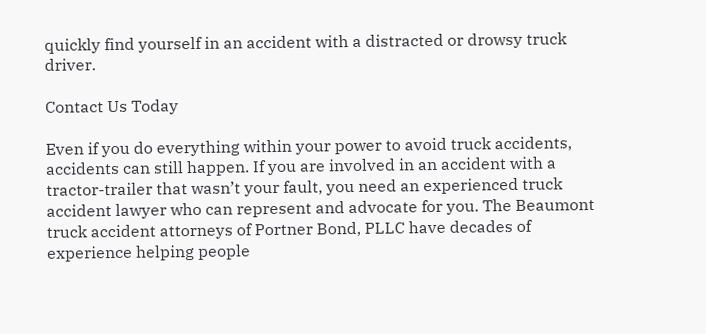quickly find yourself in an accident with a distracted or drowsy truck driver.

Contact Us Today

Even if you do everything within your power to avoid truck accidents, accidents can still happen. If you are involved in an accident with a tractor-trailer that wasn’t your fault, you need an experienced truck accident lawyer who can represent and advocate for you. The Beaumont truck accident attorneys of Portner Bond, PLLC have decades of experience helping people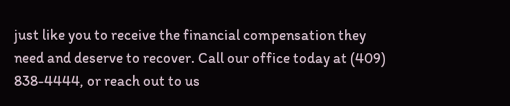just like you to receive the financial compensation they need and deserve to recover. Call our office today at (409) 838-4444, or reach out to us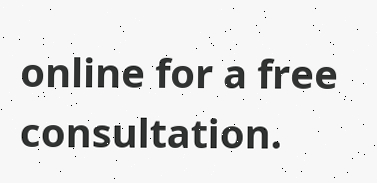online for a free consultation.